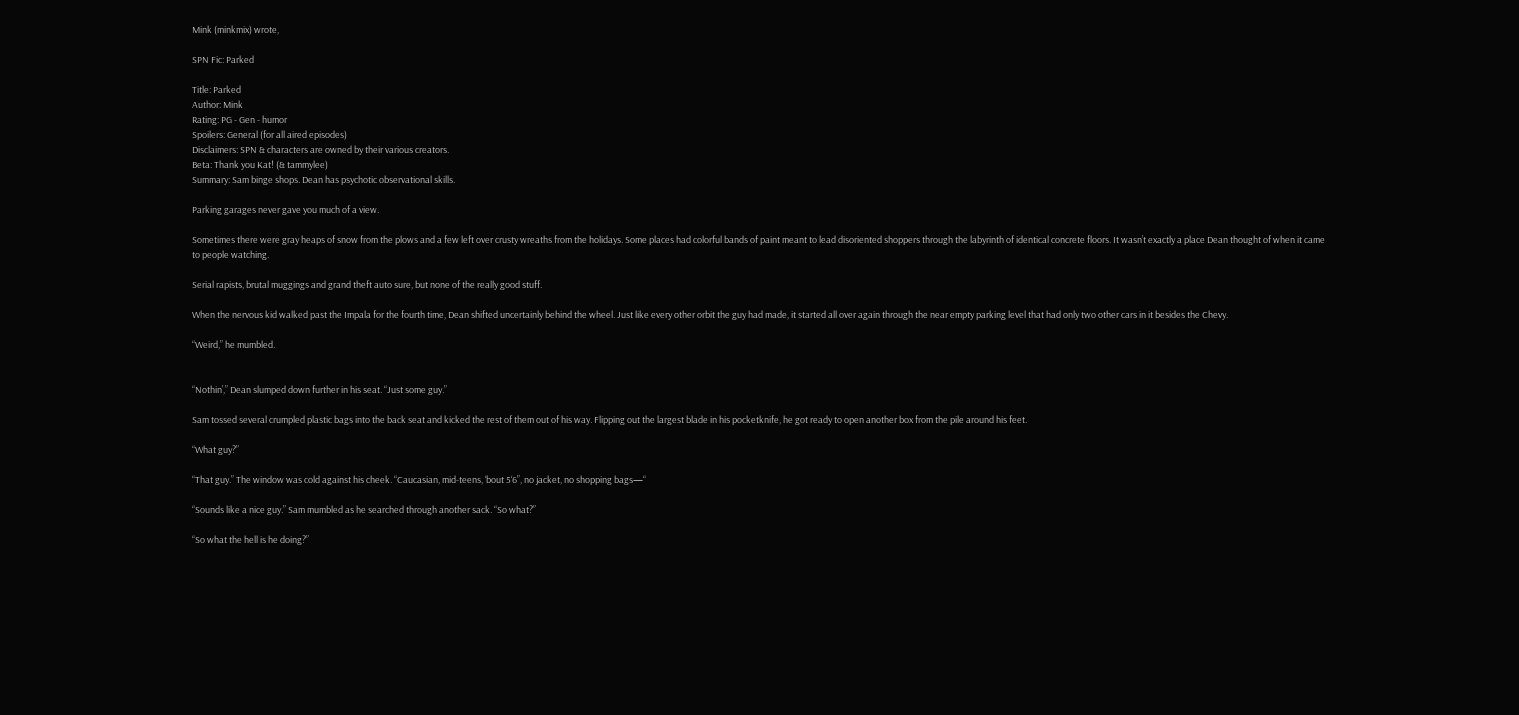Mink (minkmix) wrote,

SPN Fic: Parked

Title: Parked
Author: Mink
Rating: PG - Gen - humor
Spoilers: General (for all aired episodes)
Disclaimers: SPN & characters are owned by their various creators.
Beta: Thank you Kat! (& tammylee)
Summary: Sam binge shops. Dean has psychotic observational skills.

Parking garages never gave you much of a view.

Sometimes there were gray heaps of snow from the plows and a few left over crusty wreaths from the holidays. Some places had colorful bands of paint meant to lead disoriented shoppers through the labyrinth of identical concrete floors. It wasn’t exactly a place Dean thought of when it came to people watching.

Serial rapists, brutal muggings and grand theft auto sure, but none of the really good stuff.

When the nervous kid walked past the Impala for the fourth time, Dean shifted uncertainly behind the wheel. Just like every other orbit the guy had made, it started all over again through the near empty parking level that had only two other cars in it besides the Chevy.

“Weird,” he mumbled.


“Nothin’,” Dean slumped down further in his seat. “Just some guy.”

Sam tossed several crumpled plastic bags into the back seat and kicked the rest of them out of his way. Flipping out the largest blade in his pocketknife, he got ready to open another box from the pile around his feet.

“What guy?”

“That guy.” The window was cold against his cheek. “Caucasian, mid-teens, ‘bout 5‘6”, no jacket, no shopping bags—“

“Sounds like a nice guy.” Sam mumbled as he searched through another sack. “So what?”

“So what the hell is he doing?”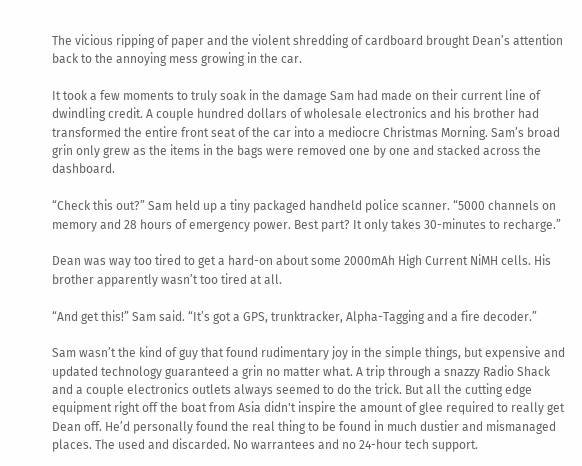The vicious ripping of paper and the violent shredding of cardboard brought Dean’s attention back to the annoying mess growing in the car.

It took a few moments to truly soak in the damage Sam had made on their current line of dwindling credit. A couple hundred dollars of wholesale electronics and his brother had transformed the entire front seat of the car into a mediocre Christmas Morning. Sam’s broad grin only grew as the items in the bags were removed one by one and stacked across the dashboard.

“Check this out?” Sam held up a tiny packaged handheld police scanner. “5000 channels on memory and 28 hours of emergency power. Best part? It only takes 30-minutes to recharge.”

Dean was way too tired to get a hard-on about some 2000mAh High Current NiMH cells. His brother apparently wasn’t too tired at all.

“And get this!” Sam said. “It’s got a GPS, trunktracker, Alpha-Tagging and a fire decoder.”

Sam wasn’t the kind of guy that found rudimentary joy in the simple things, but expensive and updated technology guaranteed a grin no matter what. A trip through a snazzy Radio Shack and a couple electronics outlets always seemed to do the trick. But all the cutting edge equipment right off the boat from Asia didn't inspire the amount of glee required to really get Dean off. He’d personally found the real thing to be found in much dustier and mismanaged places. The used and discarded. No warrantees and no 24-hour tech support.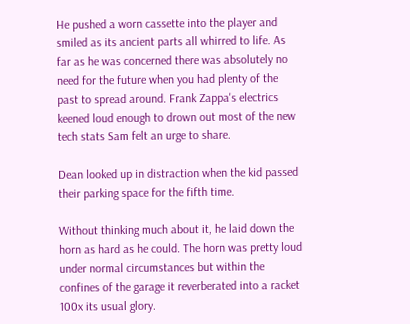He pushed a worn cassette into the player and smiled as its ancient parts all whirred to life. As far as he was concerned there was absolutely no need for the future when you had plenty of the past to spread around. Frank Zappa's electrics keened loud enough to drown out most of the new tech stats Sam felt an urge to share.

Dean looked up in distraction when the kid passed their parking space for the fifth time.

Without thinking much about it, he laid down the horn as hard as he could. The horn was pretty loud under normal circumstances but within the confines of the garage it reverberated into a racket 100x its usual glory.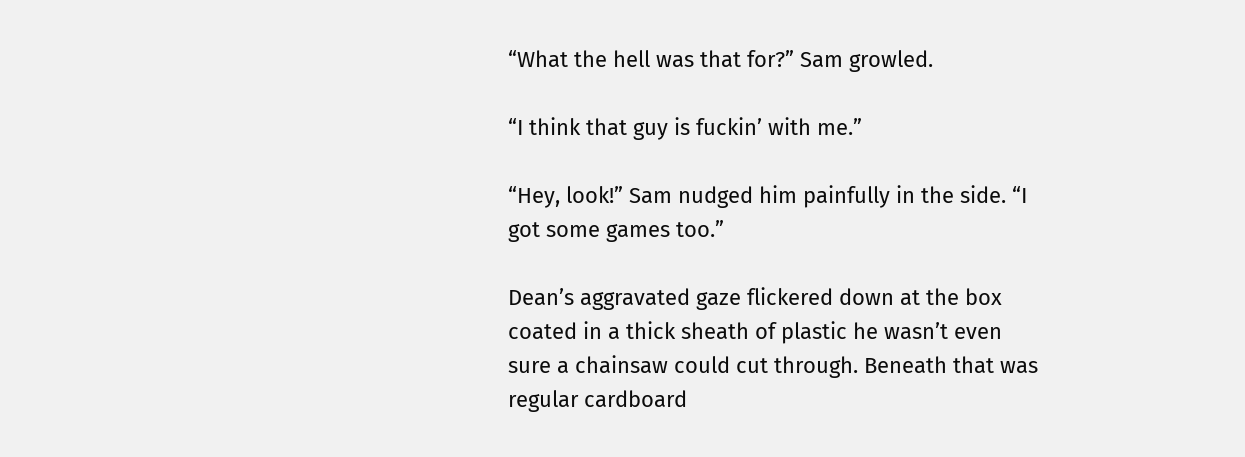“What the hell was that for?” Sam growled.

“I think that guy is fuckin’ with me.”

“Hey, look!” Sam nudged him painfully in the side. “I got some games too.”

Dean’s aggravated gaze flickered down at the box coated in a thick sheath of plastic he wasn’t even sure a chainsaw could cut through. Beneath that was regular cardboard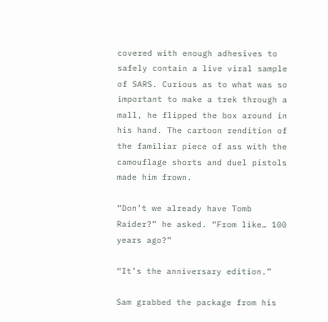covered with enough adhesives to safely contain a live viral sample of SARS. Curious as to what was so important to make a trek through a mall, he flipped the box around in his hand. The cartoon rendition of the familiar piece of ass with the camouflage shorts and duel pistols made him frown.

“Don’t we already have Tomb Raider?” he asked. “From like… 100 years ago?”

“It’s the anniversary edition.”

Sam grabbed the package from his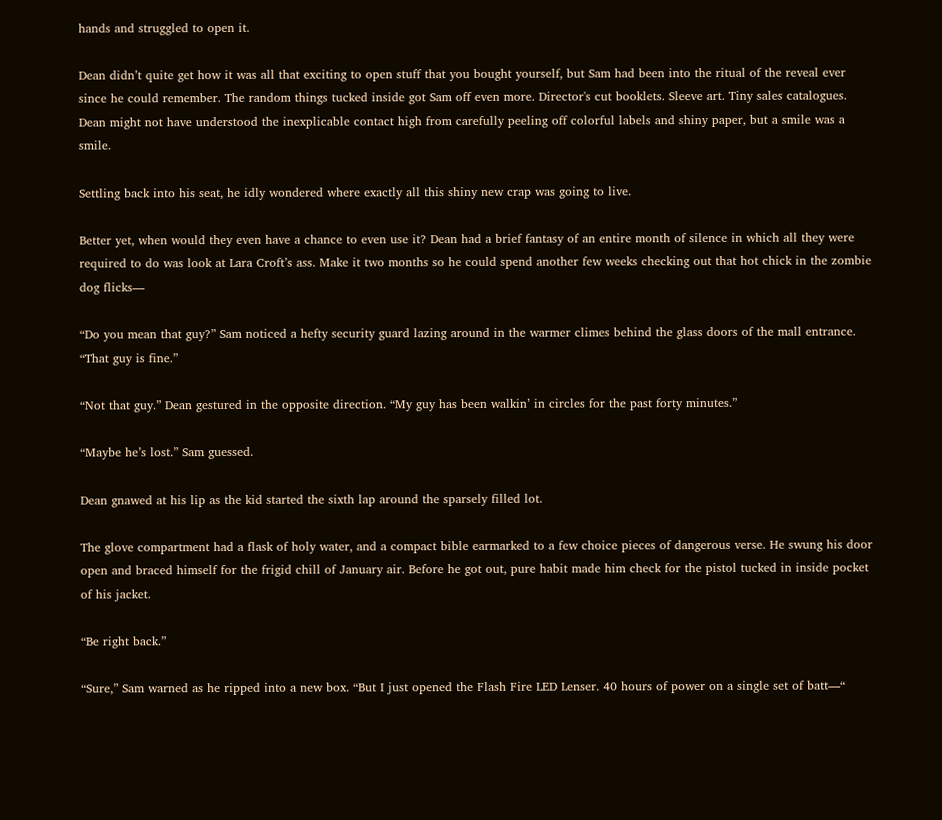hands and struggled to open it.

Dean didn’t quite get how it was all that exciting to open stuff that you bought yourself, but Sam had been into the ritual of the reveal ever since he could remember. The random things tucked inside got Sam off even more. Director's cut booklets. Sleeve art. Tiny sales catalogues. Dean might not have understood the inexplicable contact high from carefully peeling off colorful labels and shiny paper, but a smile was a smile.

Settling back into his seat, he idly wondered where exactly all this shiny new crap was going to live.

Better yet, when would they even have a chance to even use it? Dean had a brief fantasy of an entire month of silence in which all they were required to do was look at Lara Croft’s ass. Make it two months so he could spend another few weeks checking out that hot chick in the zombie dog flicks—

“Do you mean that guy?” Sam noticed a hefty security guard lazing around in the warmer climes behind the glass doors of the mall entrance. “That guy is fine.”

“Not that guy.” Dean gestured in the opposite direction. “My guy has been walkin’ in circles for the past forty minutes.”

“Maybe he’s lost.” Sam guessed.

Dean gnawed at his lip as the kid started the sixth lap around the sparsely filled lot.

The glove compartment had a flask of holy water, and a compact bible earmarked to a few choice pieces of dangerous verse. He swung his door open and braced himself for the frigid chill of January air. Before he got out, pure habit made him check for the pistol tucked in inside pocket of his jacket.

“Be right back.”

“Sure,” Sam warned as he ripped into a new box. “But I just opened the Flash Fire LED Lenser. 40 hours of power on a single set of batt—“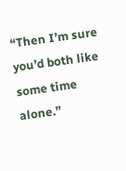“Then I’m sure you’d both like some time alone.”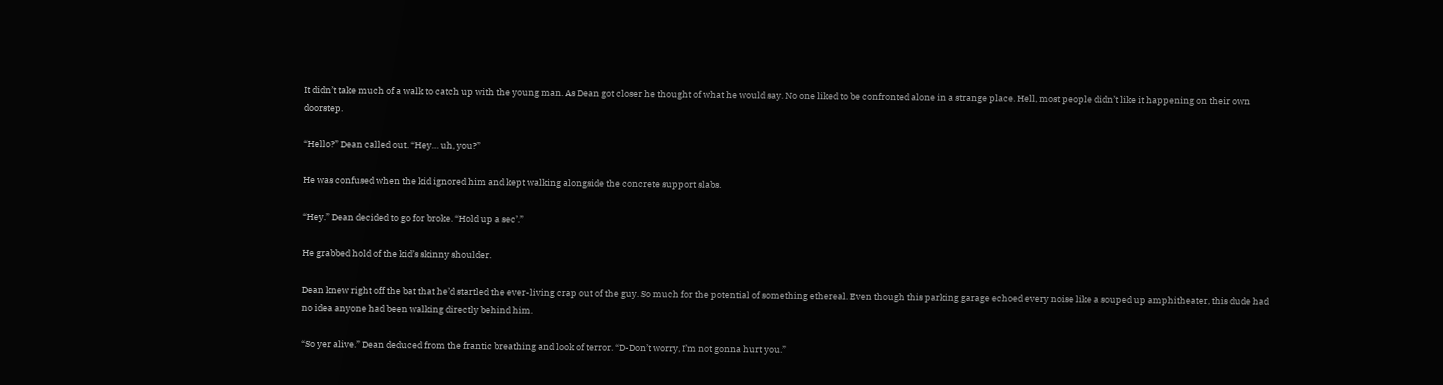It didn’t take much of a walk to catch up with the young man. As Dean got closer he thought of what he would say. No one liked to be confronted alone in a strange place. Hell, most people didn’t like it happening on their own doorstep.

“Hello?” Dean called out. “Hey… uh, you?”

He was confused when the kid ignored him and kept walking alongside the concrete support slabs.

“Hey.” Dean decided to go for broke. “Hold up a sec’.”

He grabbed hold of the kid’s skinny shoulder.

Dean knew right off the bat that he’d startled the ever-living crap out of the guy. So much for the potential of something ethereal. Even though this parking garage echoed every noise like a souped up amphitheater, this dude had no idea anyone had been walking directly behind him.

“So yer alive.” Dean deduced from the frantic breathing and look of terror. “D-Don’t worry, I’m not gonna hurt you.”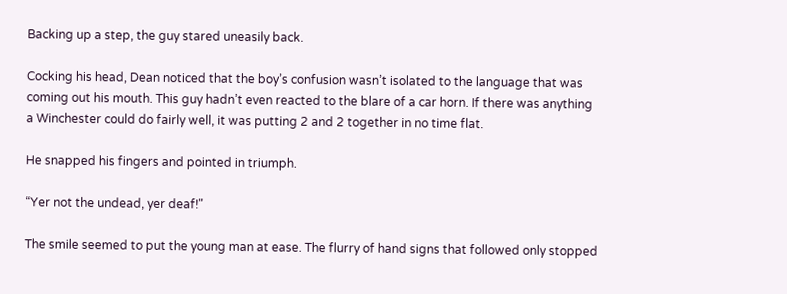Backing up a step, the guy stared uneasily back.

Cocking his head, Dean noticed that the boy’s confusion wasn’t isolated to the language that was coming out his mouth. This guy hadn’t even reacted to the blare of a car horn. If there was anything a Winchester could do fairly well, it was putting 2 and 2 together in no time flat.

He snapped his fingers and pointed in triumph.

“Yer not the undead, yer deaf!"

The smile seemed to put the young man at ease. The flurry of hand signs that followed only stopped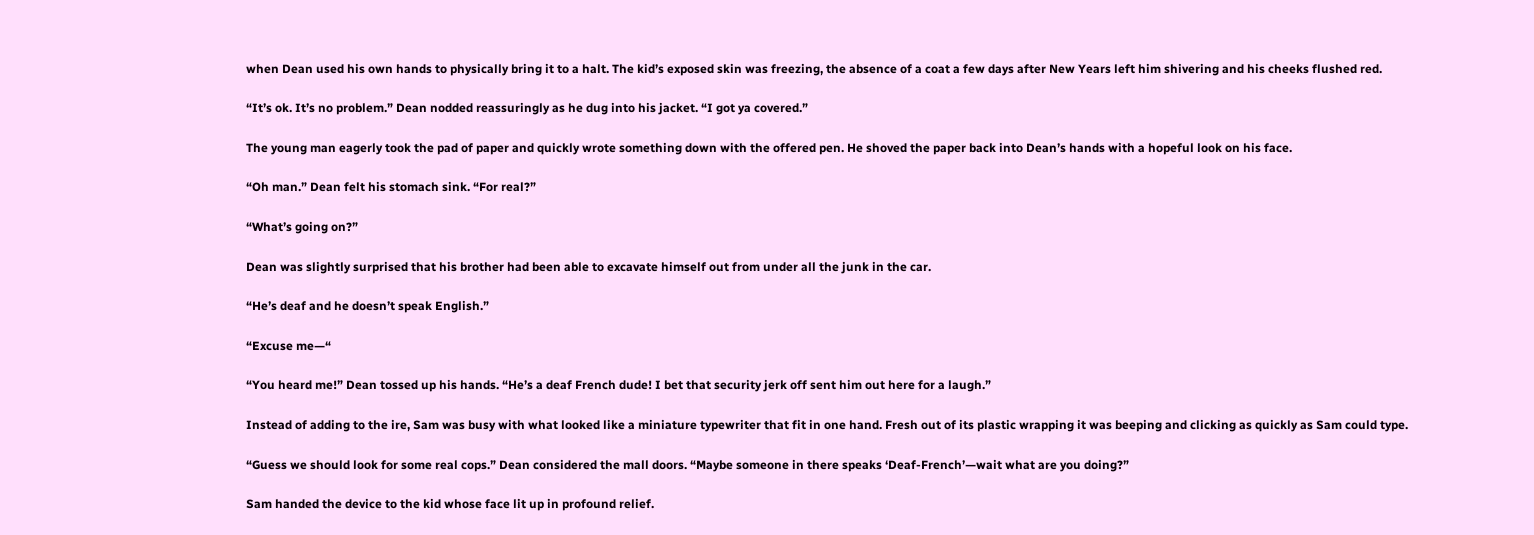when Dean used his own hands to physically bring it to a halt. The kid’s exposed skin was freezing, the absence of a coat a few days after New Years left him shivering and his cheeks flushed red.

“It’s ok. It’s no problem.” Dean nodded reassuringly as he dug into his jacket. “I got ya covered.”

The young man eagerly took the pad of paper and quickly wrote something down with the offered pen. He shoved the paper back into Dean’s hands with a hopeful look on his face.

“Oh man.” Dean felt his stomach sink. “For real?”

“What’s going on?”

Dean was slightly surprised that his brother had been able to excavate himself out from under all the junk in the car.

“He’s deaf and he doesn’t speak English.”

“Excuse me—“

“You heard me!” Dean tossed up his hands. “He’s a deaf French dude! I bet that security jerk off sent him out here for a laugh.”

Instead of adding to the ire, Sam was busy with what looked like a miniature typewriter that fit in one hand. Fresh out of its plastic wrapping it was beeping and clicking as quickly as Sam could type.

“Guess we should look for some real cops.” Dean considered the mall doors. “Maybe someone in there speaks ‘Deaf-French’—wait what are you doing?”

Sam handed the device to the kid whose face lit up in profound relief.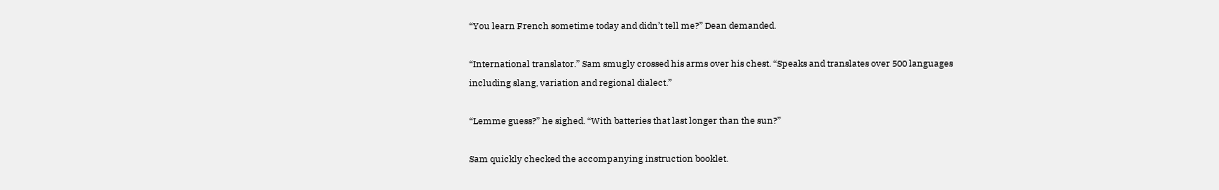“You learn French sometime today and didn’t tell me?” Dean demanded.

“International translator.” Sam smugly crossed his arms over his chest. “Speaks and translates over 500 languages including slang, variation and regional dialect.”

“Lemme guess?” he sighed. “With batteries that last longer than the sun?”

Sam quickly checked the accompanying instruction booklet.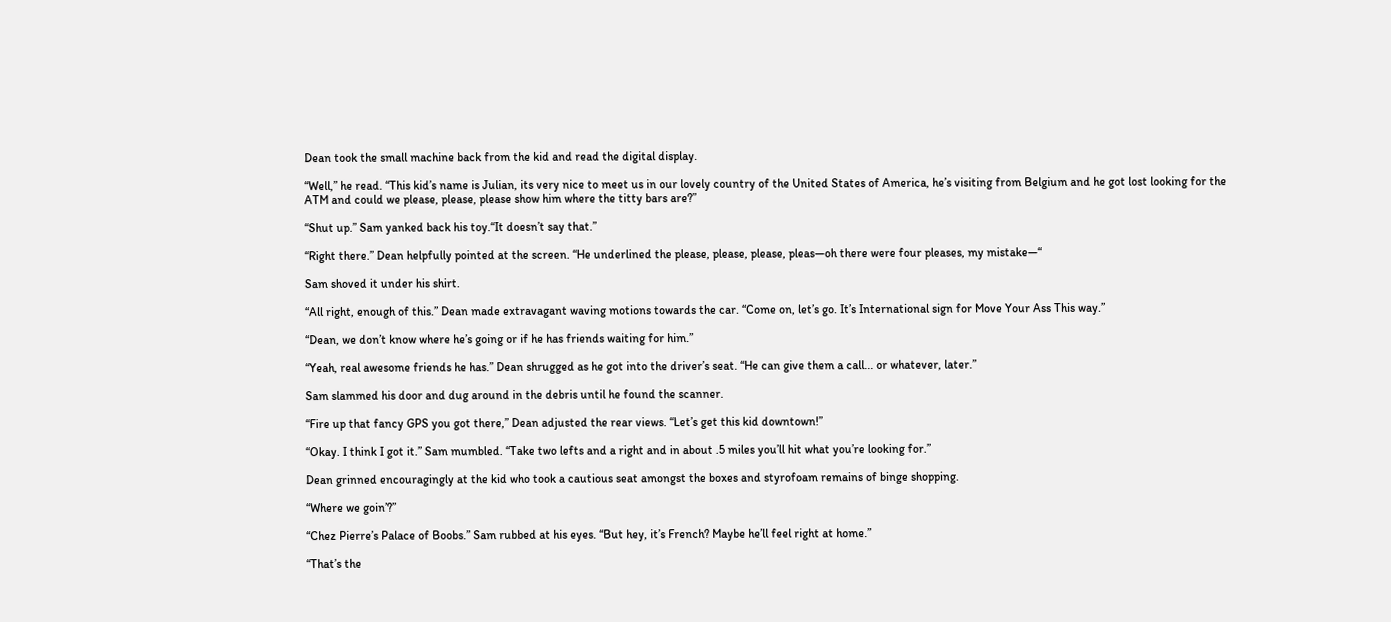Dean took the small machine back from the kid and read the digital display.

“Well,” he read. “This kid’s name is Julian, its very nice to meet us in our lovely country of the United States of America, he’s visiting from Belgium and he got lost looking for the ATM and could we please, please, please show him where the titty bars are?”

“Shut up.” Sam yanked back his toy.“It doesn’t say that.”

“Right there.” Dean helpfully pointed at the screen. “He underlined the please, please, please, pleas—oh there were four pleases, my mistake—“

Sam shoved it under his shirt.

“All right, enough of this.” Dean made extravagant waving motions towards the car. “Come on, let’s go. It’s International sign for Move Your Ass This way.”

“Dean, we don’t know where he’s going or if he has friends waiting for him.”

“Yeah, real awesome friends he has.” Dean shrugged as he got into the driver’s seat. “He can give them a call... or whatever, later.”

Sam slammed his door and dug around in the debris until he found the scanner.

“Fire up that fancy GPS you got there,” Dean adjusted the rear views. “Let’s get this kid downtown!”

“Okay. I think I got it.” Sam mumbled. “Take two lefts and a right and in about .5 miles you’ll hit what you’re looking for.”

Dean grinned encouragingly at the kid who took a cautious seat amongst the boxes and styrofoam remains of binge shopping.

“Where we goin’?”

“Chez Pierre’s Palace of Boobs.” Sam rubbed at his eyes. “But hey, it’s French? Maybe he’ll feel right at home.”

“That’s the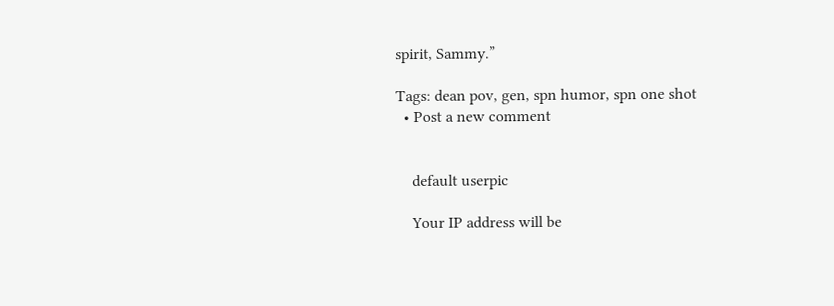spirit, Sammy.”

Tags: dean pov, gen, spn humor, spn one shot
  • Post a new comment


    default userpic

    Your IP address will be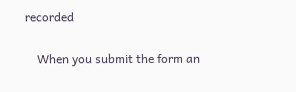recorded

    When you submit the form an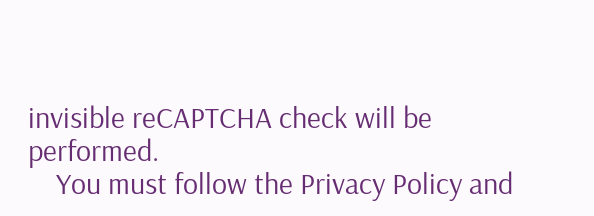invisible reCAPTCHA check will be performed.
    You must follow the Privacy Policy and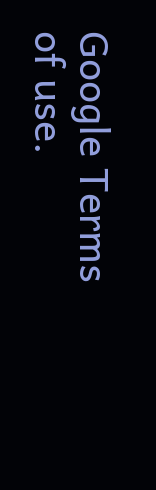Google Terms of use.